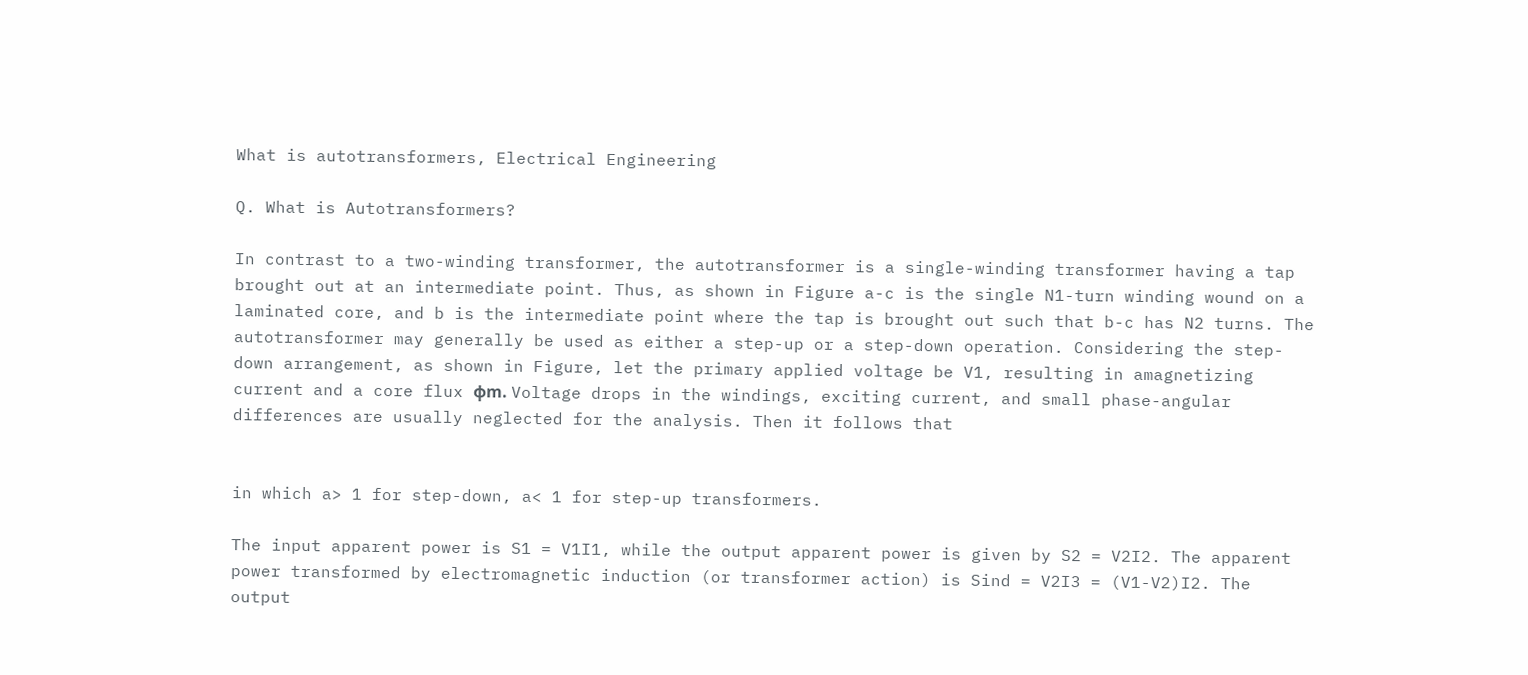What is autotransformers, Electrical Engineering

Q. What is Autotransformers?

In contrast to a two-winding transformer, the autotransformer is a single-winding transformer having a tap brought out at an intermediate point. Thus, as shown in Figure a-c is the single N1-turn winding wound on a laminated core, and b is the intermediate point where the tap is brought out such that b-c has N2 turns. The autotransformer may generally be used as either a step-up or a step-down operation. Considering the step-down arrangement, as shown in Figure, let the primary applied voltage be V1, resulting in amagnetizing current and a core flux φm. Voltage drops in the windings, exciting current, and small phase-angular differences are usually neglected for the analysis. Then it follows that


in which a> 1 for step-down, a< 1 for step-up transformers.

The input apparent power is S1 = V1I1, while the output apparent power is given by S2 = V2I2. The apparent power transformed by electromagnetic induction (or transformer action) is Sind = V2I3 = (V1-V2)I2. The output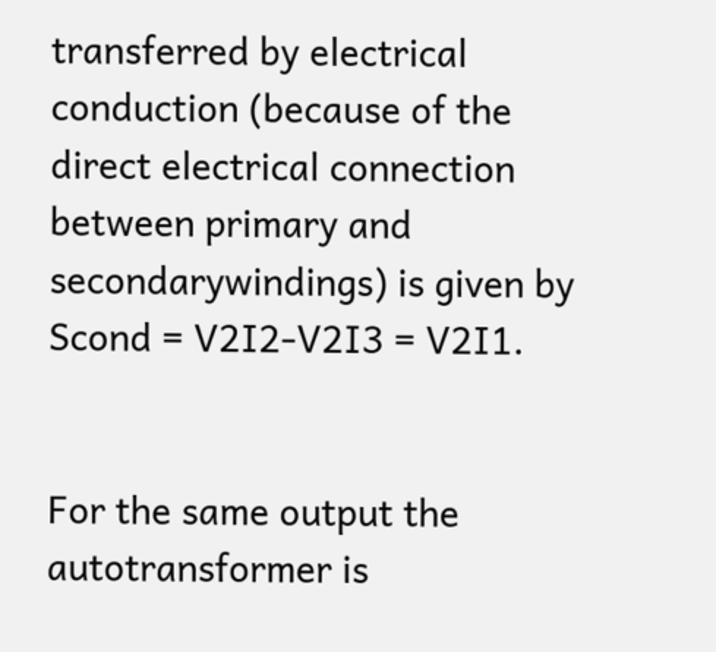transferred by electrical conduction (because of the direct electrical connection between primary and secondarywindings) is given by Scond = V2I2-V2I3 = V2I1.


For the same output the autotransformer is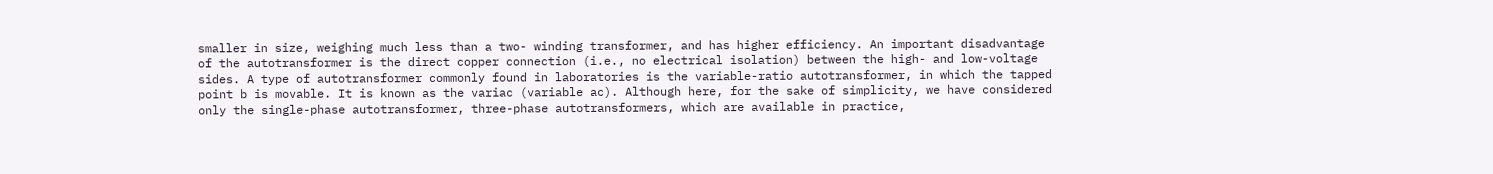smaller in size, weighing much less than a two- winding transformer, and has higher efficiency. An important disadvantage of the autotransformer is the direct copper connection (i.e., no electrical isolation) between the high- and low-voltage sides. A type of autotransformer commonly found in laboratories is the variable-ratio autotransformer, in which the tapped point b is movable. It is known as the variac (variable ac). Although here, for the sake of simplicity, we have considered only the single-phase autotransformer, three-phase autotransformers, which are available in practice,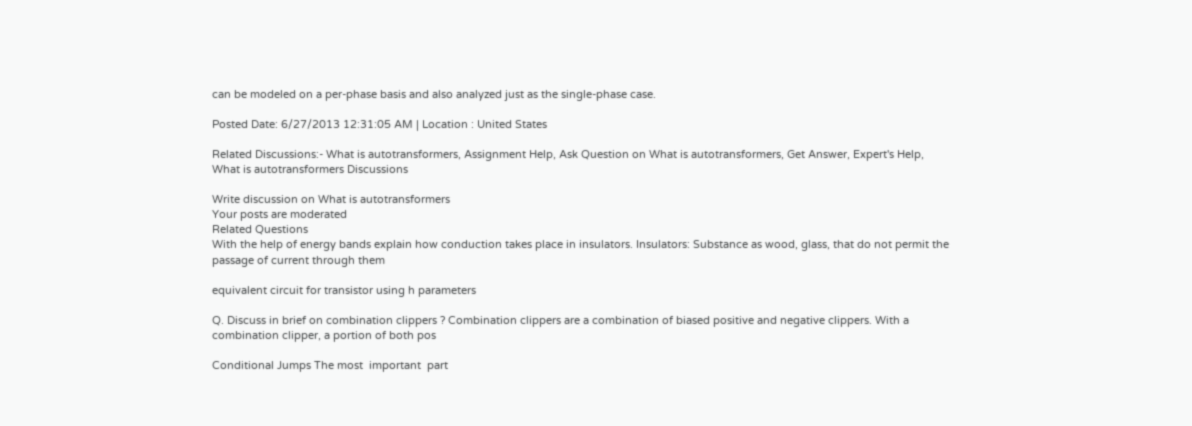can be modeled on a per-phase basis and also analyzed just as the single-phase case.

Posted Date: 6/27/2013 12:31:05 AM | Location : United States

Related Discussions:- What is autotransformers, Assignment Help, Ask Question on What is autotransformers, Get Answer, Expert's Help, What is autotransformers Discussions

Write discussion on What is autotransformers
Your posts are moderated
Related Questions
With the help of energy bands explain how conduction takes place in insulators. Insulators: Substance as wood, glass, that do not permit the passage of current through them

equivalent circuit for transistor using h parameters

Q. Discuss in brief on combination clippers ? Combination clippers are a combination of biased positive and negative clippers. With a combination clipper, a portion of both pos

Conditional Jumps The most  important  part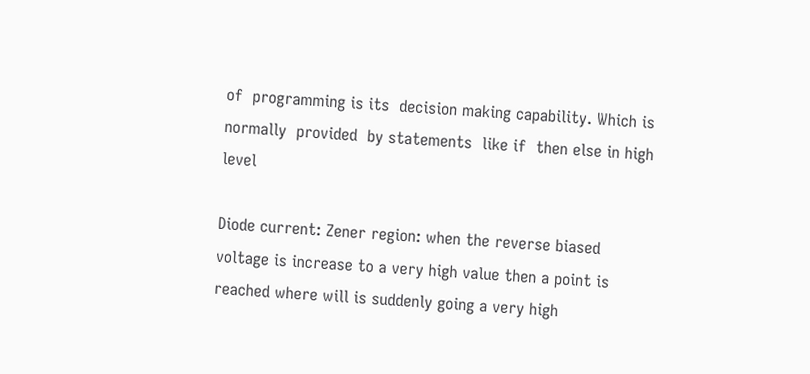of  programming is its  decision making capability. Which is  normally  provided  by statements  like if  then else in high level

Diode current: Zener region: when the reverse biased voltage is increase to a very high value then a point is reached where will is suddenly going a very high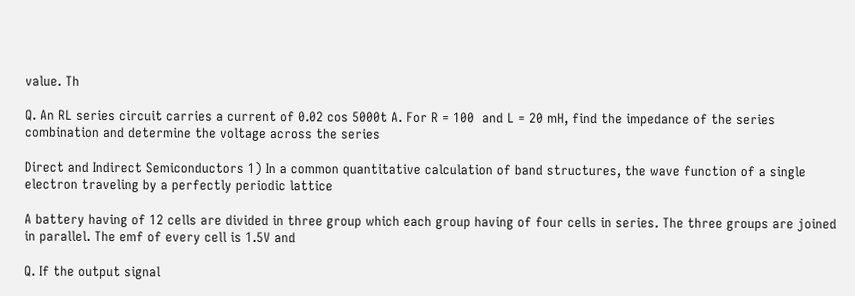value. Th

Q. An RL series circuit carries a current of 0.02 cos 5000t A. For R = 100  and L = 20 mH, find the impedance of the series combination and determine the voltage across the series

Direct and Indirect Semiconductors 1) In a common quantitative calculation of band structures, the wave function of a single electron traveling by a perfectly periodic lattice

A battery having of 12 cells are divided in three group which each group having of four cells in series. The three groups are joined in parallel. The emf of every cell is 1.5V and

Q. If the output signal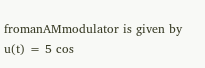fromanAMmodulator is given by u(t) = 5 cos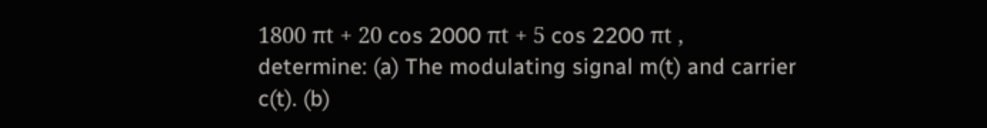1800 πt + 20 cos 2000 πt + 5 cos 2200 πt , determine: (a) The modulating signal m(t) and carrier c(t). (b)